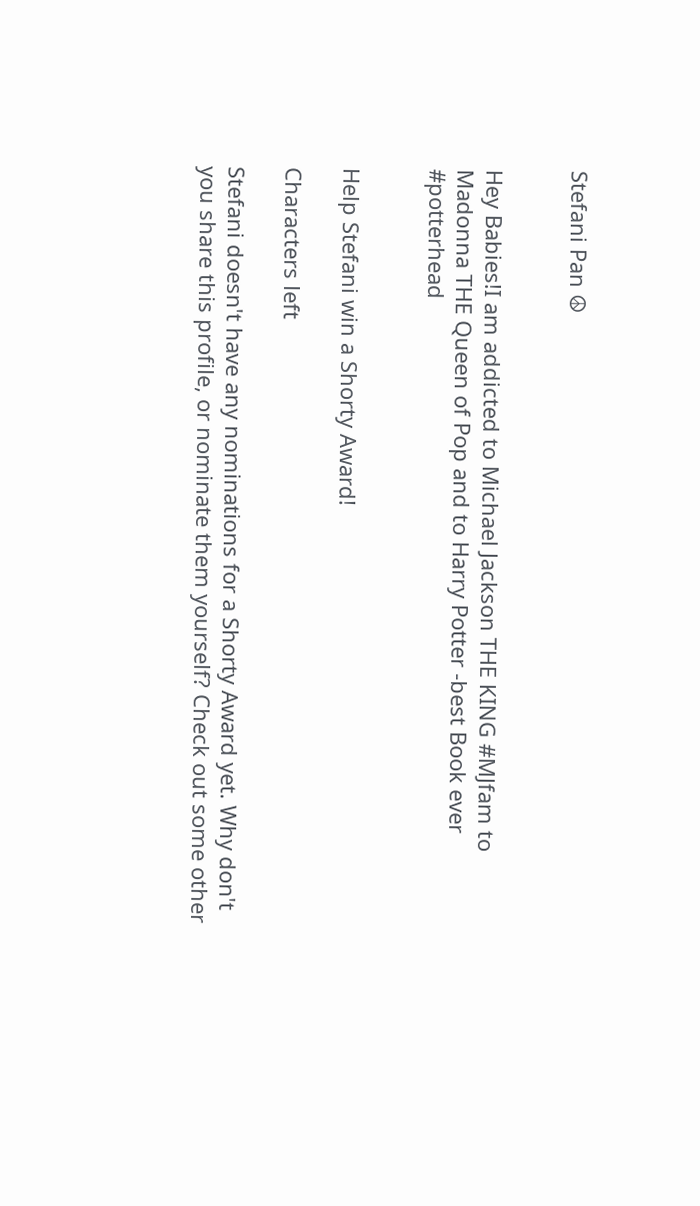Stefani Pan ☮


Hey Babies!I am addicted to Michael Jackson THE KING #MJfam to Madonna THE Queen of Pop and to Harry Potter -best Book ever #potterhead


Help Stefani win a Shorty Award!

Characters left

Stefani doesn't have any nominations for a Shorty Award yet. Why don't you share this profile, or nominate them yourself? Check out some other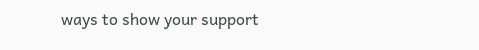ways to show your support